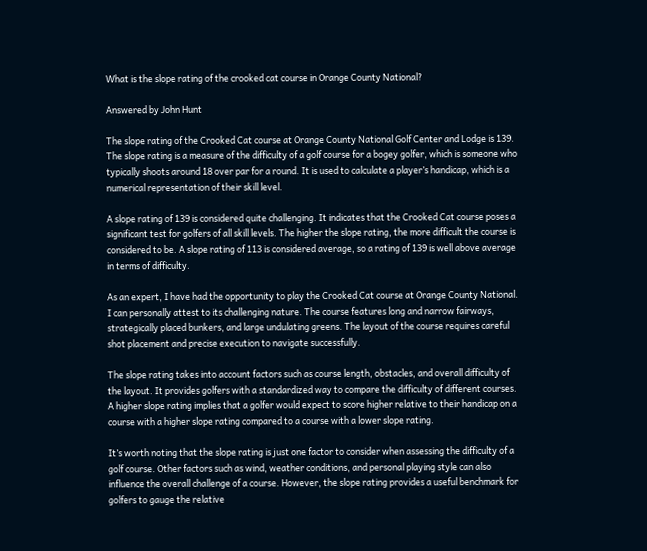What is the slope rating of the crooked cat course in Orange County National?

Answered by John Hunt

The slope rating of the Crooked Cat course at Orange County National Golf Center and Lodge is 139. The slope rating is a measure of the difficulty of a golf course for a bogey golfer, which is someone who typically shoots around 18 over par for a round. It is used to calculate a player’s handicap, which is a numerical representation of their skill level.

A slope rating of 139 is considered quite challenging. It indicates that the Crooked Cat course poses a significant test for golfers of all skill levels. The higher the slope rating, the more difficult the course is considered to be. A slope rating of 113 is considered average, so a rating of 139 is well above average in terms of difficulty.

As an expert, I have had the opportunity to play the Crooked Cat course at Orange County National. I can personally attest to its challenging nature. The course features long and narrow fairways, strategically placed bunkers, and large undulating greens. The layout of the course requires careful shot placement and precise execution to navigate successfully.

The slope rating takes into account factors such as course length, obstacles, and overall difficulty of the layout. It provides golfers with a standardized way to compare the difficulty of different courses. A higher slope rating implies that a golfer would expect to score higher relative to their handicap on a course with a higher slope rating compared to a course with a lower slope rating.

It’s worth noting that the slope rating is just one factor to consider when assessing the difficulty of a golf course. Other factors such as wind, weather conditions, and personal playing style can also influence the overall challenge of a course. However, the slope rating provides a useful benchmark for golfers to gauge the relative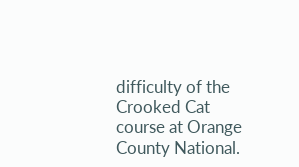difficulty of the Crooked Cat course at Orange County National.